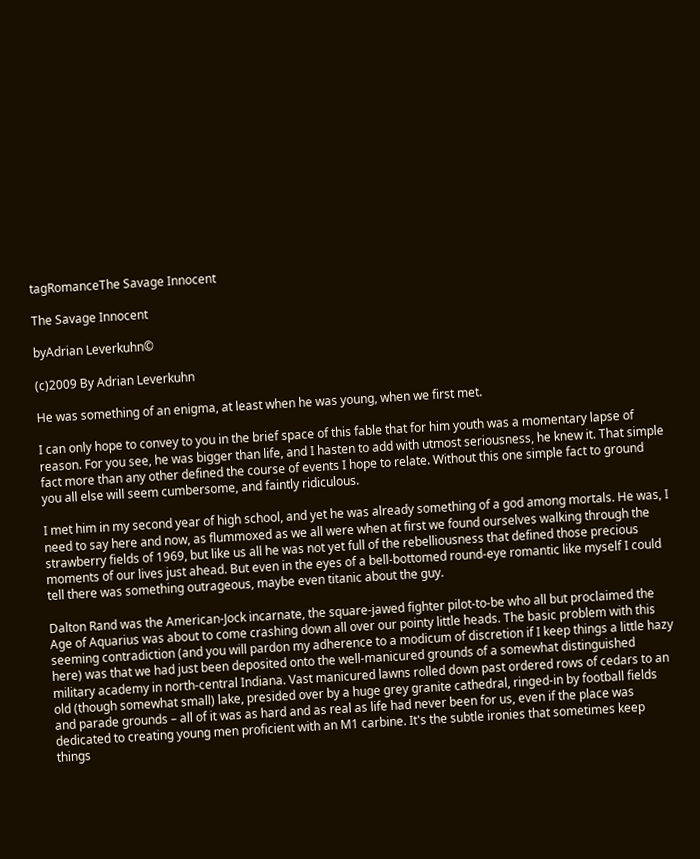tagRomanceThe Savage Innocent

The Savage Innocent

byAdrian Leverkuhn©

(c)2009 By Adrian Leverkuhn

He was something of an enigma, at least when he was young, when we first met.

I can only hope to convey to you in the brief space of this fable that for him youth was a momentary lapse of reason. For you see, he was bigger than life, and I hasten to add with utmost seriousness, he knew it. That simple fact more than any other defined the course of events I hope to relate. Without this one simple fact to ground you all else will seem cumbersome, and faintly ridiculous.

I met him in my second year of high school, and yet he was already something of a god among mortals. He was, I need to say here and now, as flummoxed as we all were when at first we found ourselves walking through the strawberry fields of 1969, but like us all he was not yet full of the rebelliousness that defined those precious moments of our lives just ahead. But even in the eyes of a bell-bottomed round-eye romantic like myself I could tell there was something outrageous, maybe even titanic about the guy.

Dalton Rand was the American-Jock incarnate, the square-jawed fighter pilot-to-be who all but proclaimed the Age of Aquarius was about to come crashing down all over our pointy little heads. The basic problem with this seeming contradiction (and you will pardon my adherence to a modicum of discretion if I keep things a little hazy here) was that we had just been deposited onto the well-manicured grounds of a somewhat distinguished military academy in north-central Indiana. Vast manicured lawns rolled down past ordered rows of cedars to an old (though somewhat small) lake, presided over by a huge grey granite cathedral, ringed-in by football fields and parade grounds – all of it was as hard and as real as life had never been for us, even if the place was dedicated to creating young men proficient with an M1 carbine. It's the subtle ironies that sometimes keep things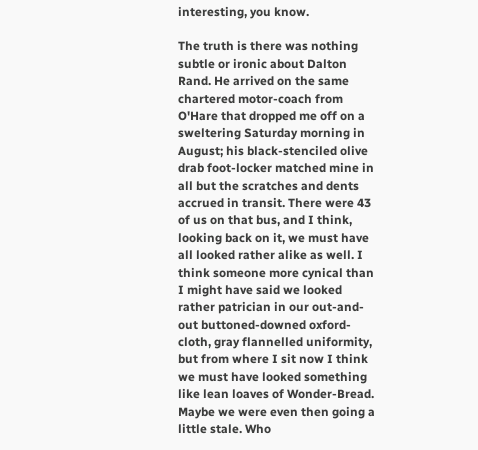interesting, you know.

The truth is there was nothing subtle or ironic about Dalton Rand. He arrived on the same chartered motor-coach from O'Hare that dropped me off on a sweltering Saturday morning in August; his black-stenciled olive drab foot-locker matched mine in all but the scratches and dents accrued in transit. There were 43 of us on that bus, and I think, looking back on it, we must have all looked rather alike as well. I think someone more cynical than I might have said we looked rather patrician in our out-and-out buttoned-downed oxford-cloth, gray flannelled uniformity, but from where I sit now I think we must have looked something like lean loaves of Wonder-Bread. Maybe we were even then going a little stale. Who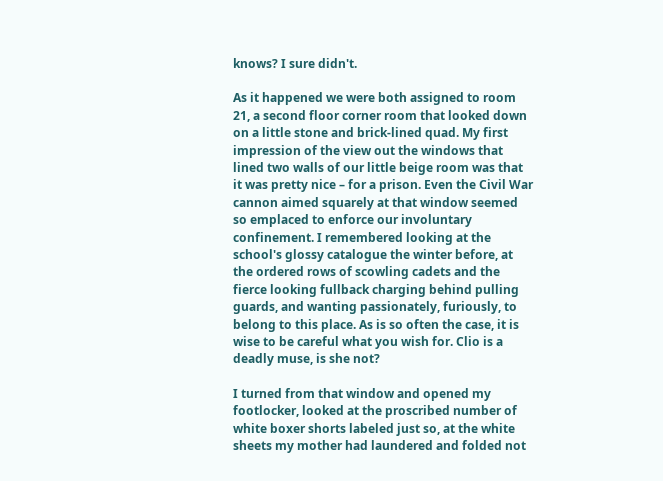knows? I sure didn't.

As it happened we were both assigned to room 21, a second floor corner room that looked down on a little stone and brick-lined quad. My first impression of the view out the windows that lined two walls of our little beige room was that it was pretty nice – for a prison. Even the Civil War cannon aimed squarely at that window seemed so emplaced to enforce our involuntary confinement. I remembered looking at the school's glossy catalogue the winter before, at the ordered rows of scowling cadets and the fierce looking fullback charging behind pulling guards, and wanting passionately, furiously, to belong to this place. As is so often the case, it is wise to be careful what you wish for. Clio is a deadly muse, is she not?

I turned from that window and opened my footlocker, looked at the proscribed number of white boxer shorts labeled just so, at the white sheets my mother had laundered and folded not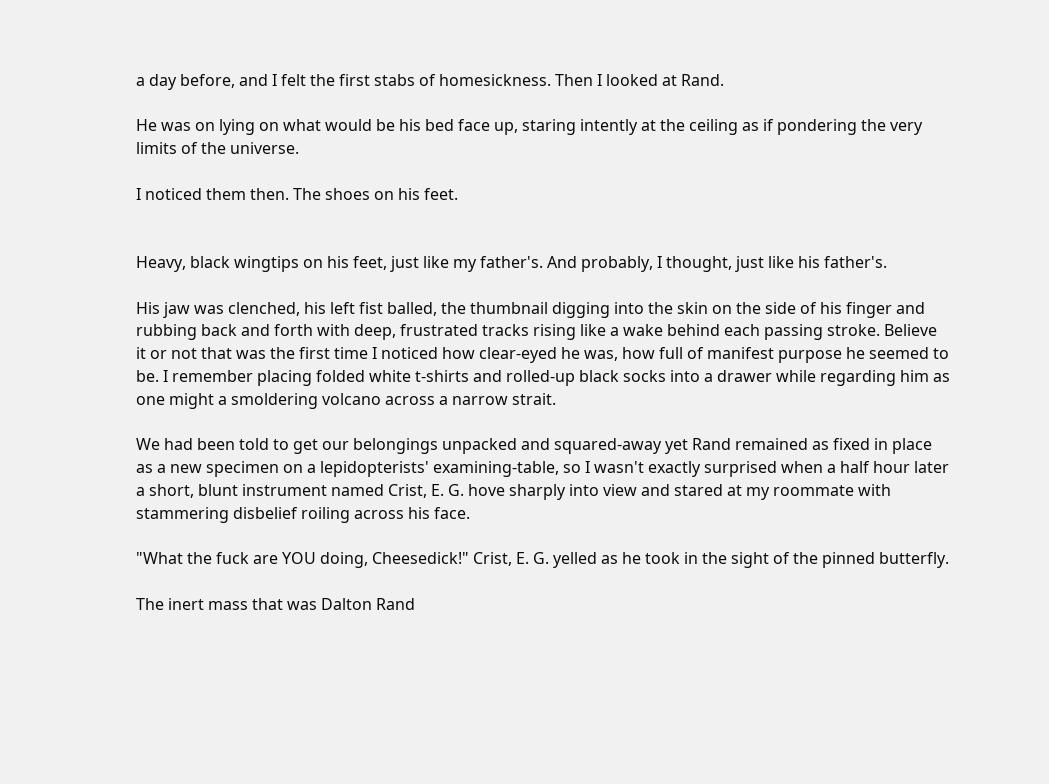a day before, and I felt the first stabs of homesickness. Then I looked at Rand.

He was on lying on what would be his bed face up, staring intently at the ceiling as if pondering the very limits of the universe.

I noticed them then. The shoes on his feet.


Heavy, black wingtips on his feet, just like my father's. And probably, I thought, just like his father's.

His jaw was clenched, his left fist balled, the thumbnail digging into the skin on the side of his finger and rubbing back and forth with deep, frustrated tracks rising like a wake behind each passing stroke. Believe it or not that was the first time I noticed how clear-eyed he was, how full of manifest purpose he seemed to be. I remember placing folded white t-shirts and rolled-up black socks into a drawer while regarding him as one might a smoldering volcano across a narrow strait.

We had been told to get our belongings unpacked and squared-away yet Rand remained as fixed in place as a new specimen on a lepidopterists' examining-table, so I wasn't exactly surprised when a half hour later a short, blunt instrument named Crist, E. G. hove sharply into view and stared at my roommate with stammering disbelief roiling across his face.

"What the fuck are YOU doing, Cheesedick!" Crist, E. G. yelled as he took in the sight of the pinned butterfly.

The inert mass that was Dalton Rand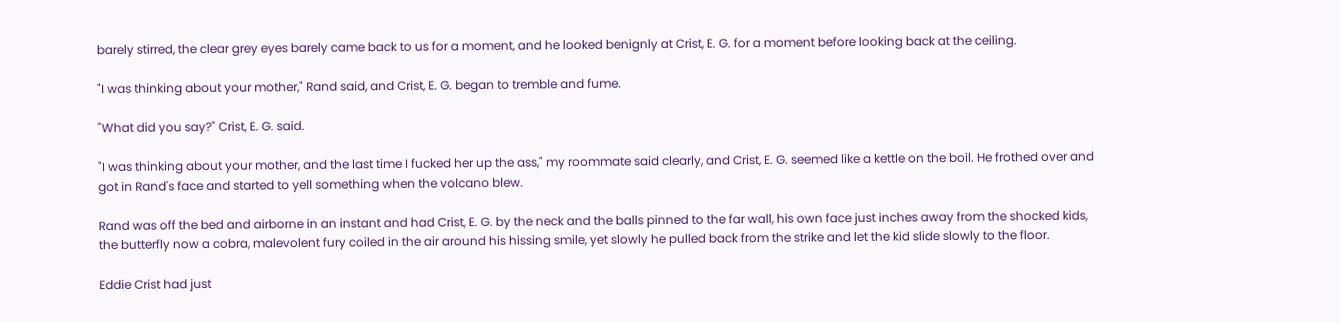barely stirred, the clear grey eyes barely came back to us for a moment, and he looked benignly at Crist, E. G. for a moment before looking back at the ceiling.

"I was thinking about your mother," Rand said, and Crist, E. G. began to tremble and fume.

"What did you say?" Crist, E. G. said.

"I was thinking about your mother, and the last time I fucked her up the ass," my roommate said clearly, and Crist, E. G. seemed like a kettle on the boil. He frothed over and got in Rand's face and started to yell something when the volcano blew.

Rand was off the bed and airborne in an instant and had Crist, E. G. by the neck and the balls pinned to the far wall, his own face just inches away from the shocked kids, the butterfly now a cobra, malevolent fury coiled in the air around his hissing smile, yet slowly he pulled back from the strike and let the kid slide slowly to the floor.

Eddie Crist had just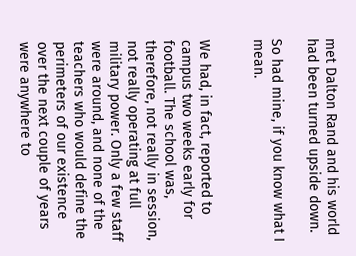met Dalton Rand and his world had been turned upside down.

So had mine, if you know what I mean.


We had, in fact, reported to campus two weeks early for football. The school was, therefore, not really in session, not really operating at full military power. Only a few staff were around, and none of the teachers who would define the perimeters of our existence over the next couple of years were anywhere to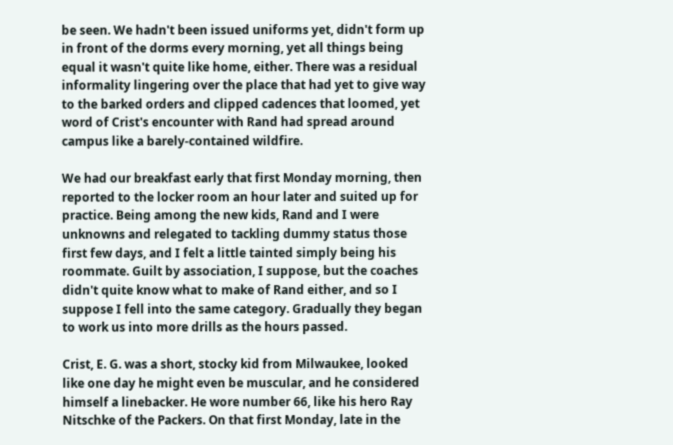be seen. We hadn't been issued uniforms yet, didn't form up in front of the dorms every morning, yet all things being equal it wasn't quite like home, either. There was a residual informality lingering over the place that had yet to give way to the barked orders and clipped cadences that loomed, yet word of Crist's encounter with Rand had spread around campus like a barely-contained wildfire.

We had our breakfast early that first Monday morning, then reported to the locker room an hour later and suited up for practice. Being among the new kids, Rand and I were unknowns and relegated to tackling dummy status those first few days, and I felt a little tainted simply being his roommate. Guilt by association, I suppose, but the coaches didn't quite know what to make of Rand either, and so I suppose I fell into the same category. Gradually they began to work us into more drills as the hours passed.

Crist, E. G. was a short, stocky kid from Milwaukee, looked like one day he might even be muscular, and he considered himself a linebacker. He wore number 66, like his hero Ray Nitschke of the Packers. On that first Monday, late in the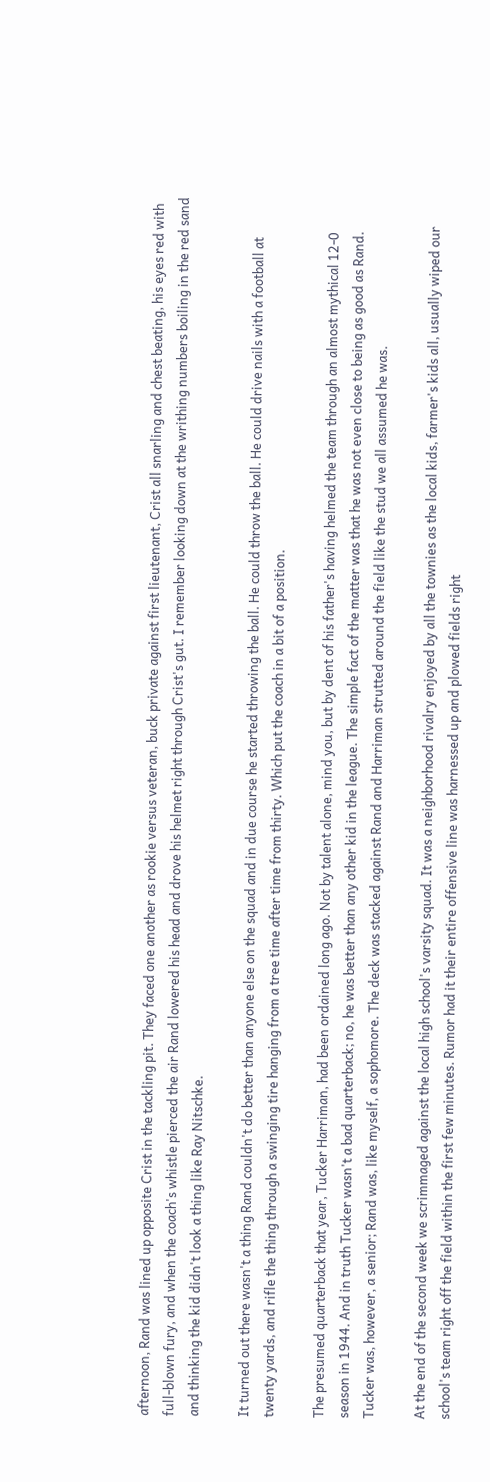afternoon, Rand was lined up opposite Crist in the tackling pit. They faced one another as rookie versus veteran, buck private against first lieutenant, Crist all snarling and chest beating, his eyes red with full-blown fury, and when the coach's whistle pierced the air Rand lowered his head and drove his helmet right through Crist's gut. I remember looking down at the writhing numbers boiling in the red sand and thinking the kid didn't look a thing like Ray Nitschke.

It turned out there wasn't a thing Rand couldn't do better than anyone else on the squad and in due course he started throwing the ball. He could throw the ball. He could drive nails with a football at twenty yards, and rifle the thing through a swinging tire hanging from a tree time after time from thirty. Which put the coach in a bit of a position.

The presumed quarterback that year, Tucker Harriman, had been ordained long ago. Not by talent alone, mind you, but by dent of his father's having helmed the team through an almost mythical 12-0 season in 1944. And in truth Tucker wasn't a bad quarterback; no, he was better than any other kid in the league. The simple fact of the matter was that he was not even close to being as good as Rand. Tucker was, however, a senior; Rand was, like myself, a sophomore. The deck was stacked against Rand and Harriman strutted around the field like the stud we all assumed he was.

At the end of the second week we scrimmaged against the local high school's varsity squad. It was a neighborhood rivalry enjoyed by all the townies as the local kids, farmer's kids all, usually wiped our school's team right off the field within the first few minutes. Rumor had it their entire offensive line was harnessed up and plowed fields right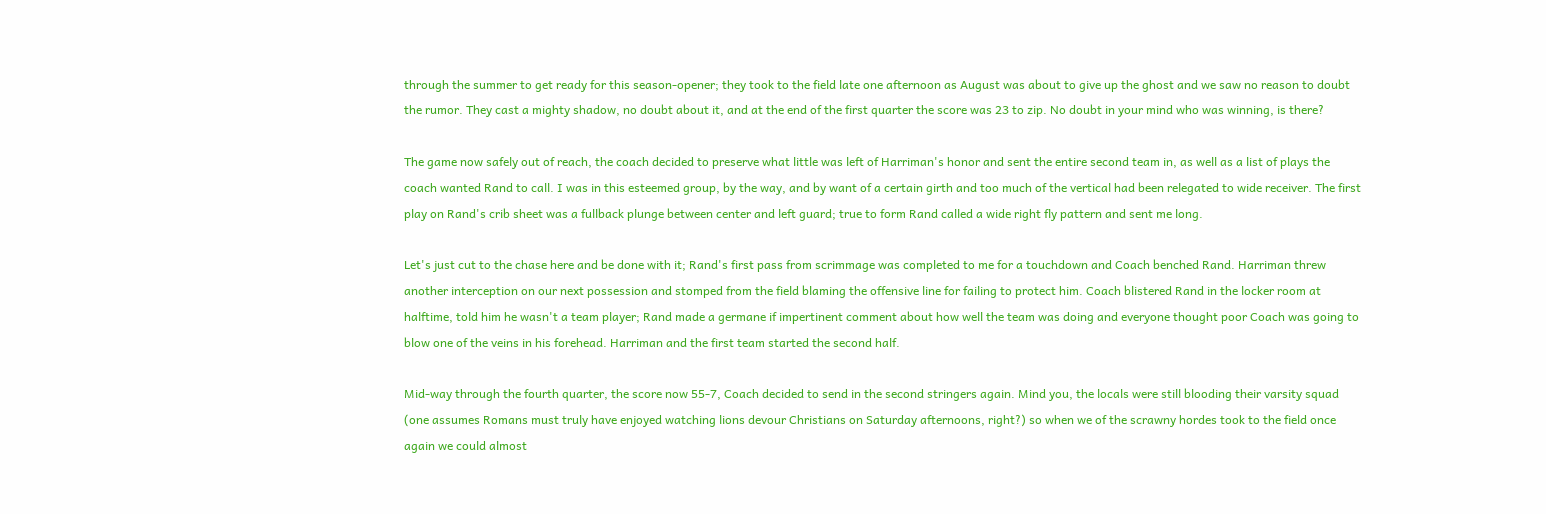through the summer to get ready for this season-opener; they took to the field late one afternoon as August was about to give up the ghost and we saw no reason to doubt the rumor. They cast a mighty shadow, no doubt about it, and at the end of the first quarter the score was 23 to zip. No doubt in your mind who was winning, is there?

The game now safely out of reach, the coach decided to preserve what little was left of Harriman's honor and sent the entire second team in, as well as a list of plays the coach wanted Rand to call. I was in this esteemed group, by the way, and by want of a certain girth and too much of the vertical had been relegated to wide receiver. The first play on Rand's crib sheet was a fullback plunge between center and left guard; true to form Rand called a wide right fly pattern and sent me long.

Let's just cut to the chase here and be done with it; Rand's first pass from scrimmage was completed to me for a touchdown and Coach benched Rand. Harriman threw another interception on our next possession and stomped from the field blaming the offensive line for failing to protect him. Coach blistered Rand in the locker room at halftime, told him he wasn't a team player; Rand made a germane if impertinent comment about how well the team was doing and everyone thought poor Coach was going to blow one of the veins in his forehead. Harriman and the first team started the second half.

Mid-way through the fourth quarter, the score now 55-7, Coach decided to send in the second stringers again. Mind you, the locals were still blooding their varsity squad (one assumes Romans must truly have enjoyed watching lions devour Christians on Saturday afternoons, right?) so when we of the scrawny hordes took to the field once again we could almost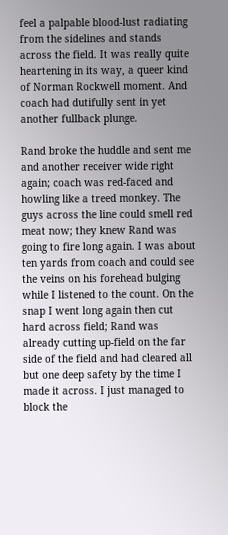feel a palpable blood-lust radiating from the sidelines and stands across the field. It was really quite heartening in its way, a queer kind of Norman Rockwell moment. And coach had dutifully sent in yet another fullback plunge.

Rand broke the huddle and sent me and another receiver wide right again; coach was red-faced and howling like a treed monkey. The guys across the line could smell red meat now; they knew Rand was going to fire long again. I was about ten yards from coach and could see the veins on his forehead bulging while I listened to the count. On the snap I went long again then cut hard across field; Rand was already cutting up-field on the far side of the field and had cleared all but one deep safety by the time I made it across. I just managed to block the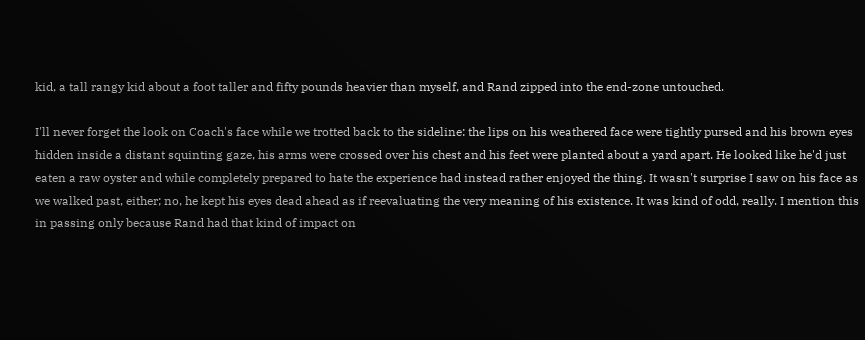kid, a tall rangy kid about a foot taller and fifty pounds heavier than myself, and Rand zipped into the end-zone untouched.

I'll never forget the look on Coach's face while we trotted back to the sideline: the lips on his weathered face were tightly pursed and his brown eyes hidden inside a distant squinting gaze, his arms were crossed over his chest and his feet were planted about a yard apart. He looked like he'd just eaten a raw oyster and while completely prepared to hate the experience had instead rather enjoyed the thing. It wasn't surprise I saw on his face as we walked past, either; no, he kept his eyes dead ahead as if reevaluating the very meaning of his existence. It was kind of odd, really. I mention this in passing only because Rand had that kind of impact on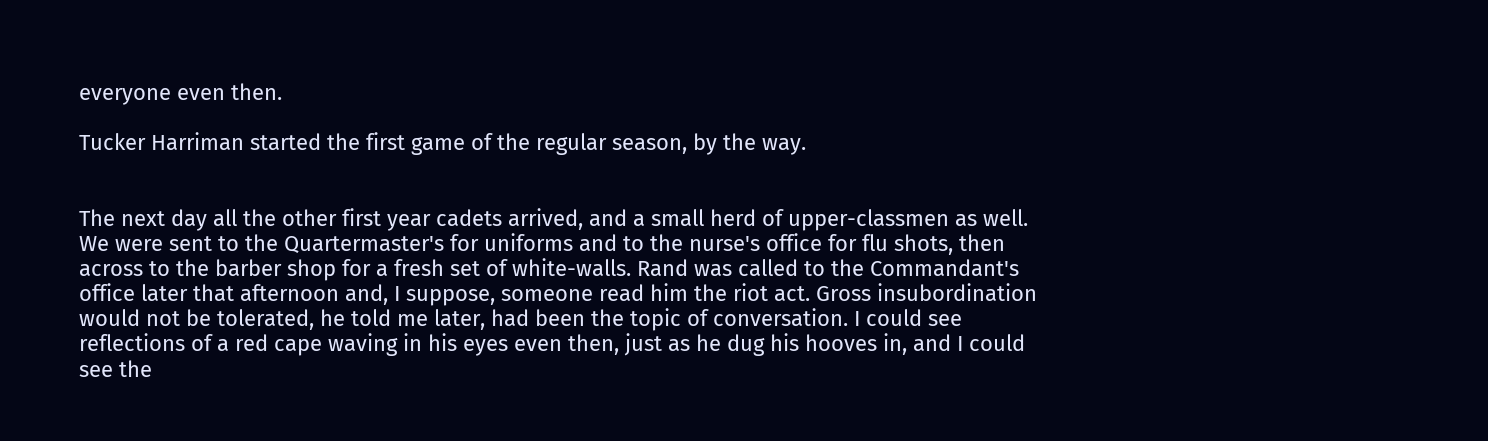everyone even then.

Tucker Harriman started the first game of the regular season, by the way.


The next day all the other first year cadets arrived, and a small herd of upper-classmen as well. We were sent to the Quartermaster's for uniforms and to the nurse's office for flu shots, then across to the barber shop for a fresh set of white-walls. Rand was called to the Commandant's office later that afternoon and, I suppose, someone read him the riot act. Gross insubordination would not be tolerated, he told me later, had been the topic of conversation. I could see reflections of a red cape waving in his eyes even then, just as he dug his hooves in, and I could see the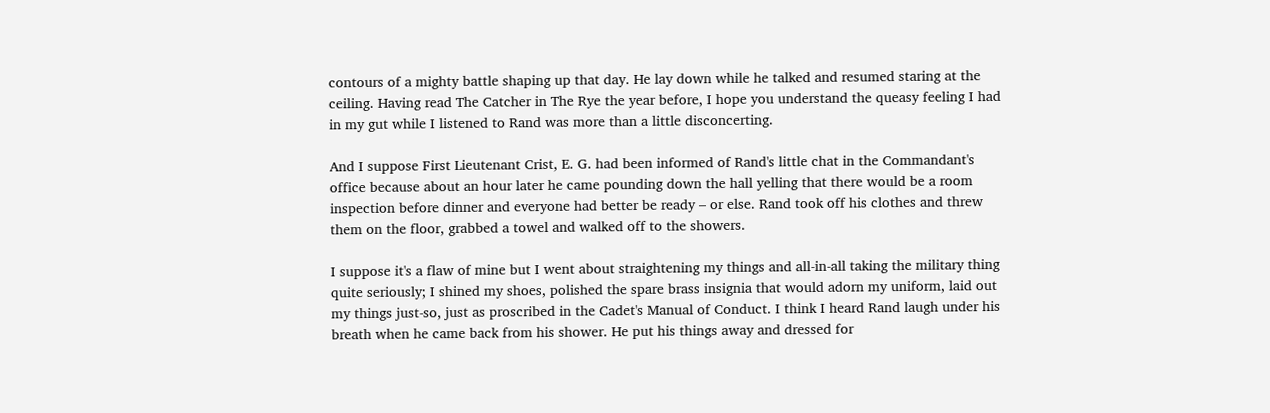contours of a mighty battle shaping up that day. He lay down while he talked and resumed staring at the ceiling. Having read The Catcher in The Rye the year before, I hope you understand the queasy feeling I had in my gut while I listened to Rand was more than a little disconcerting.

And I suppose First Lieutenant Crist, E. G. had been informed of Rand's little chat in the Commandant's office because about an hour later he came pounding down the hall yelling that there would be a room inspection before dinner and everyone had better be ready – or else. Rand took off his clothes and threw them on the floor, grabbed a towel and walked off to the showers.

I suppose it's a flaw of mine but I went about straightening my things and all-in-all taking the military thing quite seriously; I shined my shoes, polished the spare brass insignia that would adorn my uniform, laid out my things just-so, just as proscribed in the Cadet's Manual of Conduct. I think I heard Rand laugh under his breath when he came back from his shower. He put his things away and dressed for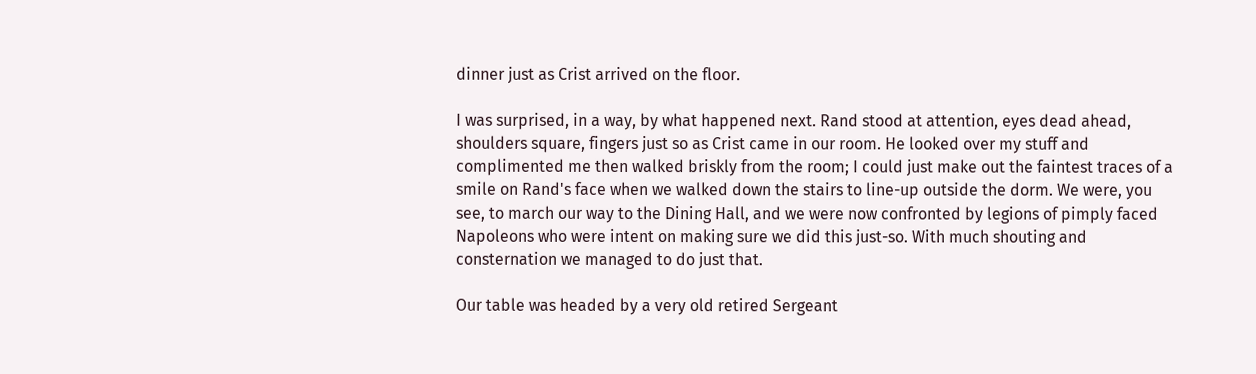dinner just as Crist arrived on the floor.

I was surprised, in a way, by what happened next. Rand stood at attention, eyes dead ahead, shoulders square, fingers just so as Crist came in our room. He looked over my stuff and complimented me then walked briskly from the room; I could just make out the faintest traces of a smile on Rand's face when we walked down the stairs to line-up outside the dorm. We were, you see, to march our way to the Dining Hall, and we were now confronted by legions of pimply faced Napoleons who were intent on making sure we did this just-so. With much shouting and consternation we managed to do just that.

Our table was headed by a very old retired Sergeant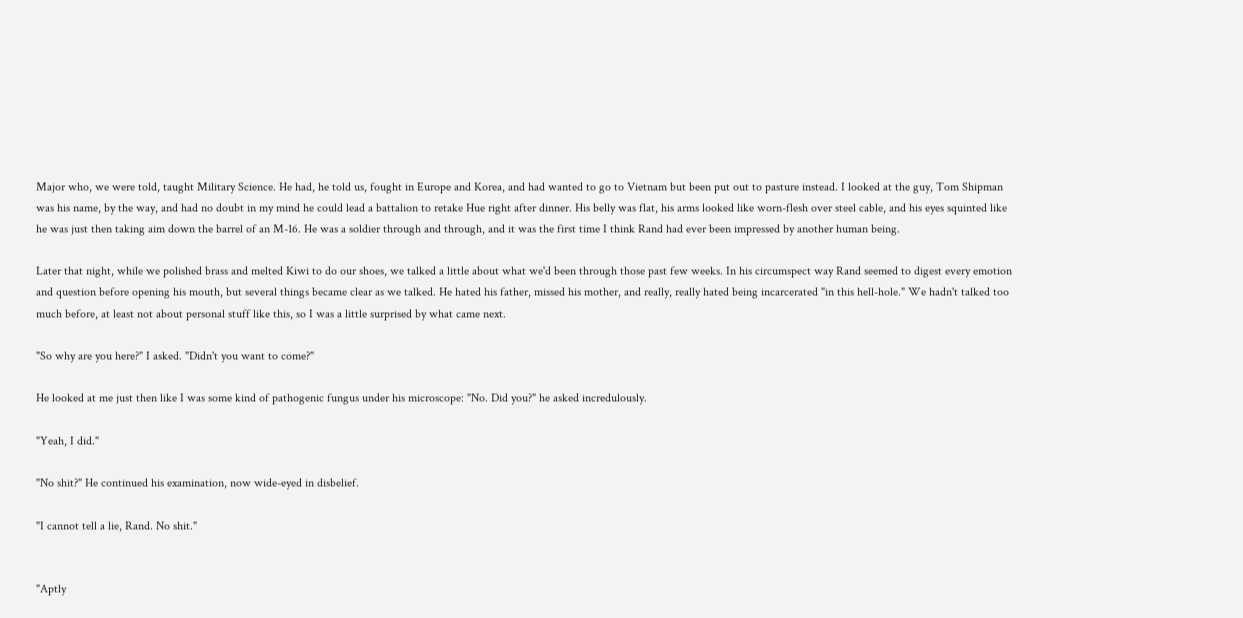Major who, we were told, taught Military Science. He had, he told us, fought in Europe and Korea, and had wanted to go to Vietnam but been put out to pasture instead. I looked at the guy, Tom Shipman was his name, by the way, and had no doubt in my mind he could lead a battalion to retake Hue right after dinner. His belly was flat, his arms looked like worn-flesh over steel cable, and his eyes squinted like he was just then taking aim down the barrel of an M-16. He was a soldier through and through, and it was the first time I think Rand had ever been impressed by another human being.

Later that night, while we polished brass and melted Kiwi to do our shoes, we talked a little about what we'd been through those past few weeks. In his circumspect way Rand seemed to digest every emotion and question before opening his mouth, but several things became clear as we talked. He hated his father, missed his mother, and really, really hated being incarcerated "in this hell-hole." We hadn't talked too much before, at least not about personal stuff like this, so I was a little surprised by what came next.

"So why are you here?" I asked. "Didn't you want to come?"

He looked at me just then like I was some kind of pathogenic fungus under his microscope: "No. Did you?" he asked incredulously.

"Yeah, I did."

"No shit?" He continued his examination, now wide-eyed in disbelief.

"I cannot tell a lie, Rand. No shit."


"Aptly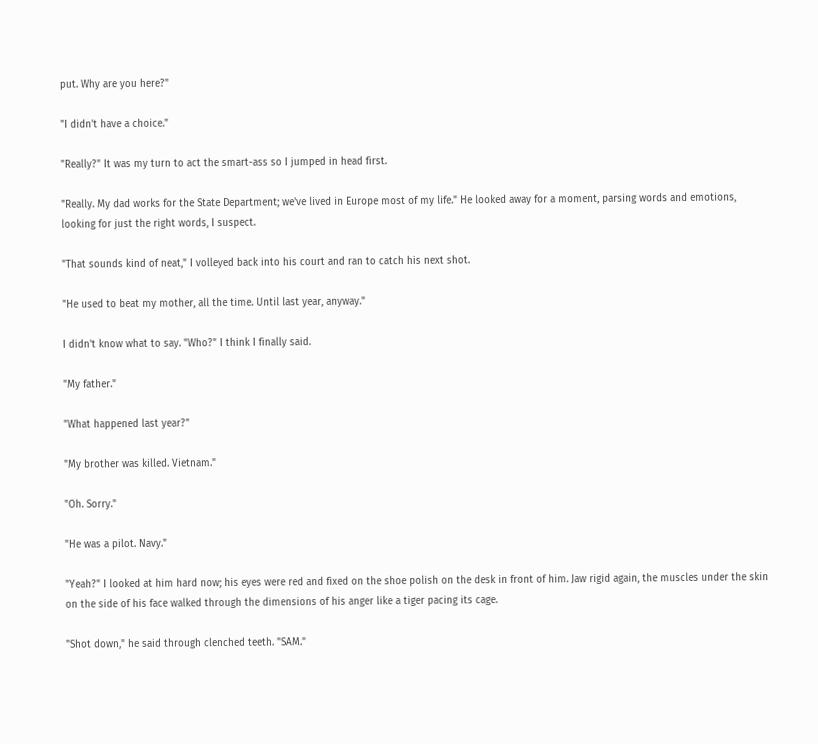put. Why are you here?"

"I didn't have a choice."

"Really?" It was my turn to act the smart-ass so I jumped in head first.

"Really. My dad works for the State Department; we've lived in Europe most of my life." He looked away for a moment, parsing words and emotions, looking for just the right words, I suspect.

"That sounds kind of neat," I volleyed back into his court and ran to catch his next shot.

"He used to beat my mother, all the time. Until last year, anyway."

I didn't know what to say. "Who?" I think I finally said.

"My father."

"What happened last year?"

"My brother was killed. Vietnam."

"Oh. Sorry."

"He was a pilot. Navy."

"Yeah?" I looked at him hard now; his eyes were red and fixed on the shoe polish on the desk in front of him. Jaw rigid again, the muscles under the skin on the side of his face walked through the dimensions of his anger like a tiger pacing its cage.

"Shot down," he said through clenched teeth. "SAM."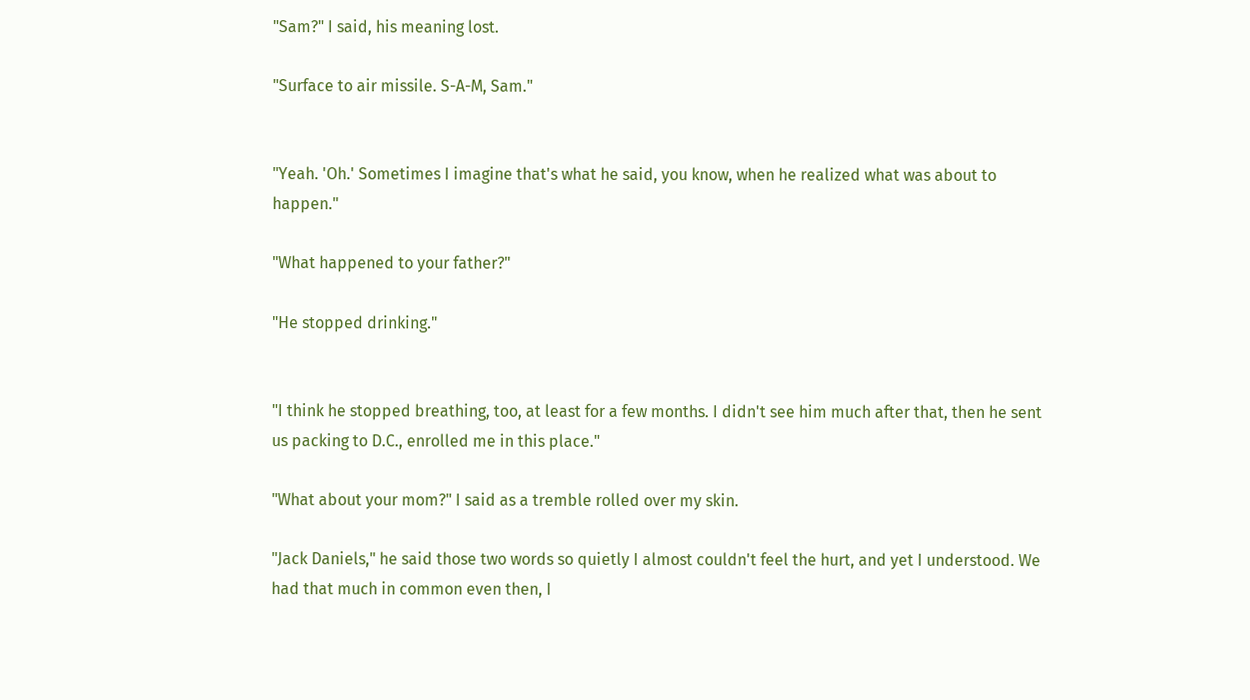"Sam?" I said, his meaning lost.

"Surface to air missile. S-A-M, Sam."


"Yeah. 'Oh.' Sometimes I imagine that's what he said, you know, when he realized what was about to happen."

"What happened to your father?"

"He stopped drinking."


"I think he stopped breathing, too, at least for a few months. I didn't see him much after that, then he sent us packing to D.C., enrolled me in this place."

"What about your mom?" I said as a tremble rolled over my skin.

"Jack Daniels," he said those two words so quietly I almost couldn't feel the hurt, and yet I understood. We had that much in common even then, I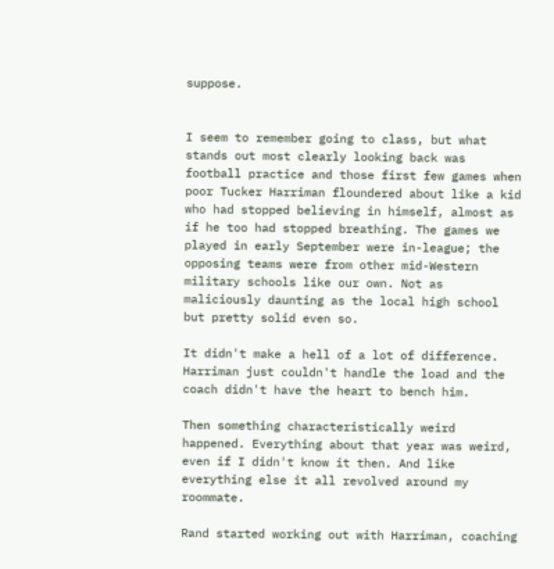suppose.


I seem to remember going to class, but what stands out most clearly looking back was football practice and those first few games when poor Tucker Harriman floundered about like a kid who had stopped believing in himself, almost as if he too had stopped breathing. The games we played in early September were in-league; the opposing teams were from other mid-Western military schools like our own. Not as maliciously daunting as the local high school but pretty solid even so.

It didn't make a hell of a lot of difference. Harriman just couldn't handle the load and the coach didn't have the heart to bench him.

Then something characteristically weird happened. Everything about that year was weird, even if I didn't know it then. And like everything else it all revolved around my roommate.

Rand started working out with Harriman, coaching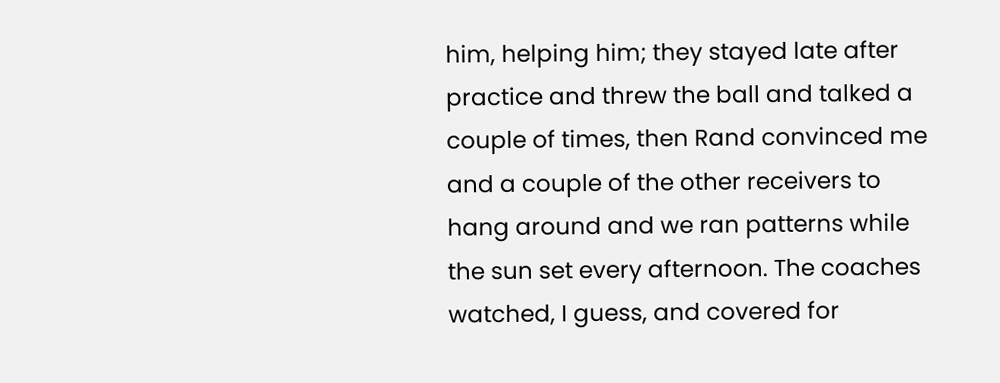him, helping him; they stayed late after practice and threw the ball and talked a couple of times, then Rand convinced me and a couple of the other receivers to hang around and we ran patterns while the sun set every afternoon. The coaches watched, I guess, and covered for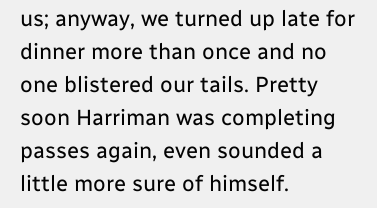us; anyway, we turned up late for dinner more than once and no one blistered our tails. Pretty soon Harriman was completing passes again, even sounded a little more sure of himself.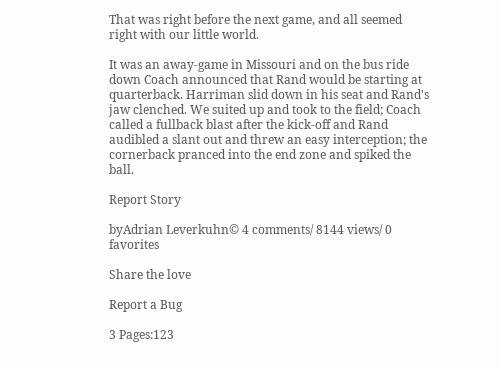That was right before the next game, and all seemed right with our little world.

It was an away-game in Missouri and on the bus ride down Coach announced that Rand would be starting at quarterback. Harriman slid down in his seat and Rand's jaw clenched. We suited up and took to the field; Coach called a fullback blast after the kick-off and Rand audibled a slant out and threw an easy interception; the cornerback pranced into the end zone and spiked the ball.

Report Story

byAdrian Leverkuhn© 4 comments/ 8144 views/ 0 favorites

Share the love

Report a Bug

3 Pages:123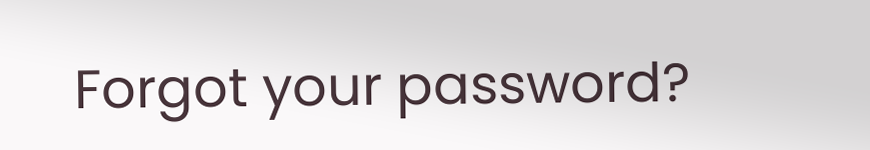Forgot your password?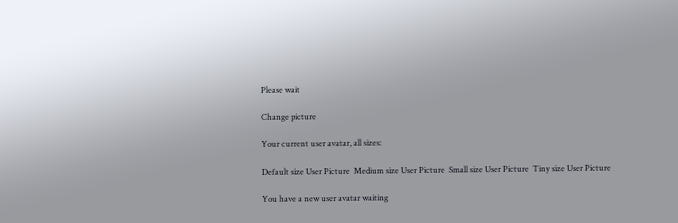Please wait

Change picture

Your current user avatar, all sizes:

Default size User Picture  Medium size User Picture  Small size User Picture  Tiny size User Picture

You have a new user avatar waiting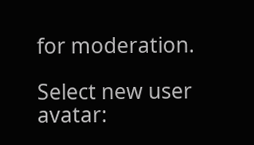for moderation.

Select new user avatar: